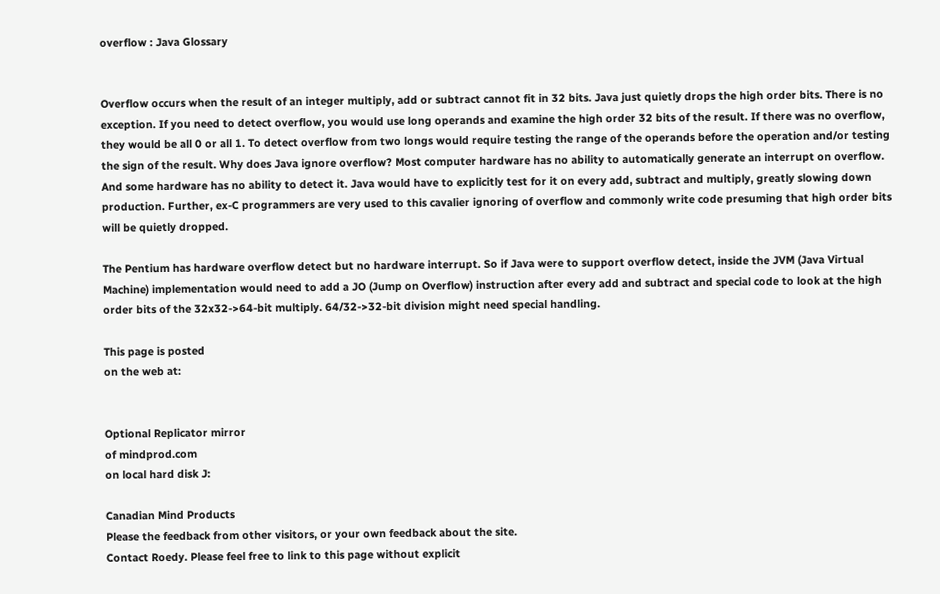overflow : Java Glossary


Overflow occurs when the result of an integer multiply, add or subtract cannot fit in 32 bits. Java just quietly drops the high order bits. There is no exception. If you need to detect overflow, you would use long operands and examine the high order 32 bits of the result. If there was no overflow, they would be all 0 or all 1. To detect overflow from two longs would require testing the range of the operands before the operation and/or testing the sign of the result. Why does Java ignore overflow? Most computer hardware has no ability to automatically generate an interrupt on overflow. And some hardware has no ability to detect it. Java would have to explicitly test for it on every add, subtract and multiply, greatly slowing down production. Further, ex-C programmers are very used to this cavalier ignoring of overflow and commonly write code presuming that high order bits will be quietly dropped.

The Pentium has hardware overflow detect but no hardware interrupt. So if Java were to support overflow detect, inside the JVM (Java Virtual Machine) implementation would need to add a JO (Jump on Overflow) instruction after every add and subtract and special code to look at the high order bits of the 32x32->64-bit multiply. 64/32->32-bit division might need special handling.

This page is posted
on the web at:


Optional Replicator mirror
of mindprod.com
on local hard disk J:

Canadian Mind Products
Please the feedback from other visitors, or your own feedback about the site.
Contact Roedy. Please feel free to link to this page without explicit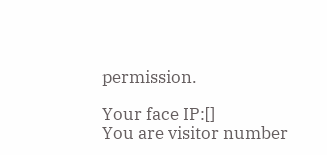permission.

Your face IP:[]
You are visitor number